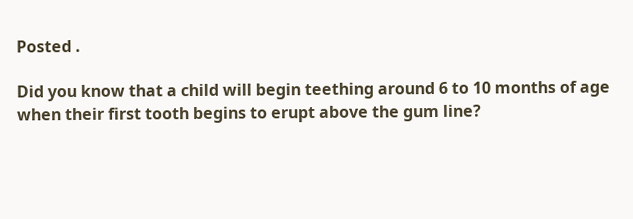Posted .

Did you know that a child will begin teething around 6 to 10 months of age when their first tooth begins to erupt above the gum line?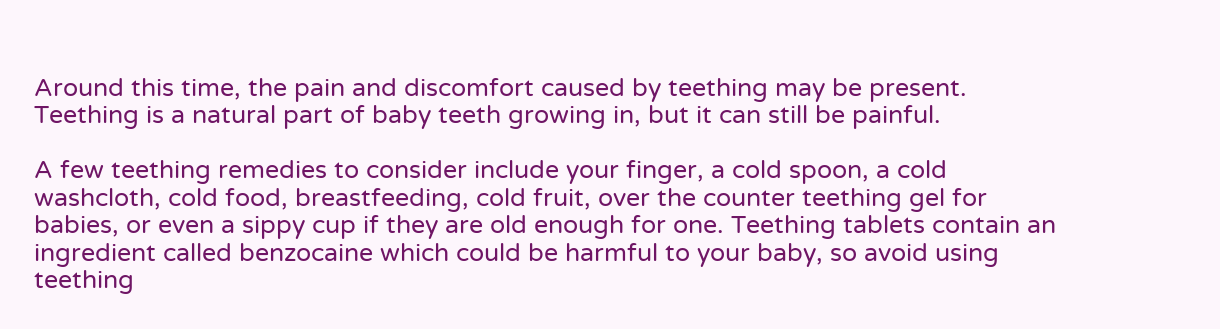Around this time, the pain and discomfort caused by teething may be present. Teething is a natural part of baby teeth growing in, but it can still be painful.

A few teething remedies to consider include your finger, a cold spoon, a cold washcloth, cold food, breastfeeding, cold fruit, over the counter teething gel for babies, or even a sippy cup if they are old enough for one. Teething tablets contain an ingredient called benzocaine which could be harmful to your baby, so avoid using teething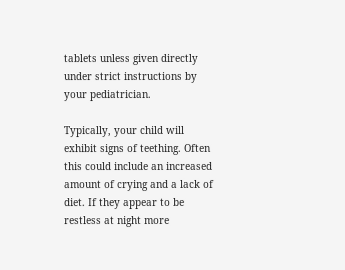tablets unless given directly under strict instructions by your pediatrician.

Typically, your child will exhibit signs of teething. Often this could include an increased amount of crying and a lack of diet. If they appear to be restless at night more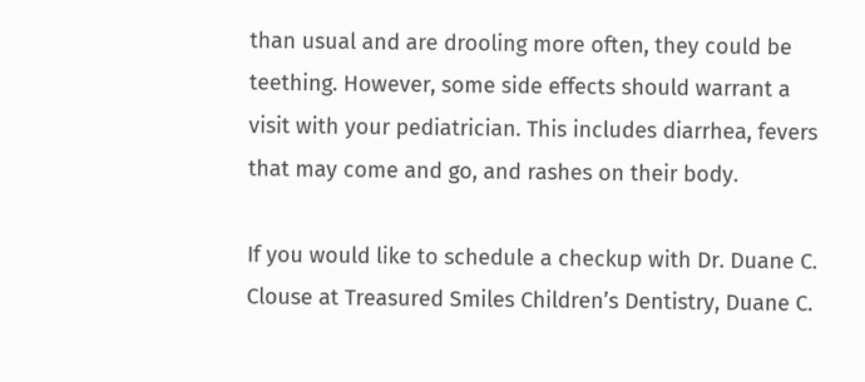than usual and are drooling more often, they could be teething. However, some side effects should warrant a visit with your pediatrician. This includes diarrhea, fevers that may come and go, and rashes on their body.

If you would like to schedule a checkup with Dr. Duane C. Clouse at Treasured Smiles Children’s Dentistry, Duane C.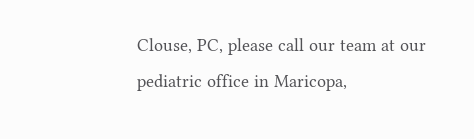Clouse, PC, please call our team at our pediatric office in Maricopa,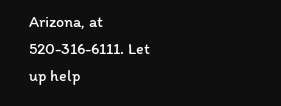Arizona, at 520-316-6111. Let up help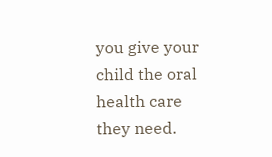you give your child the oral health care they need.